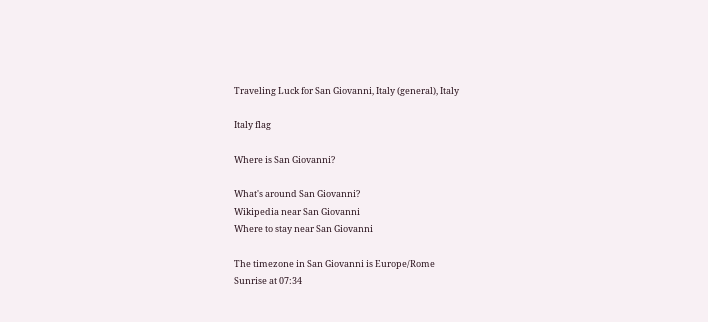Traveling Luck for San Giovanni, Italy (general), Italy

Italy flag

Where is San Giovanni?

What's around San Giovanni?
Wikipedia near San Giovanni
Where to stay near San Giovanni

The timezone in San Giovanni is Europe/Rome
Sunrise at 07:34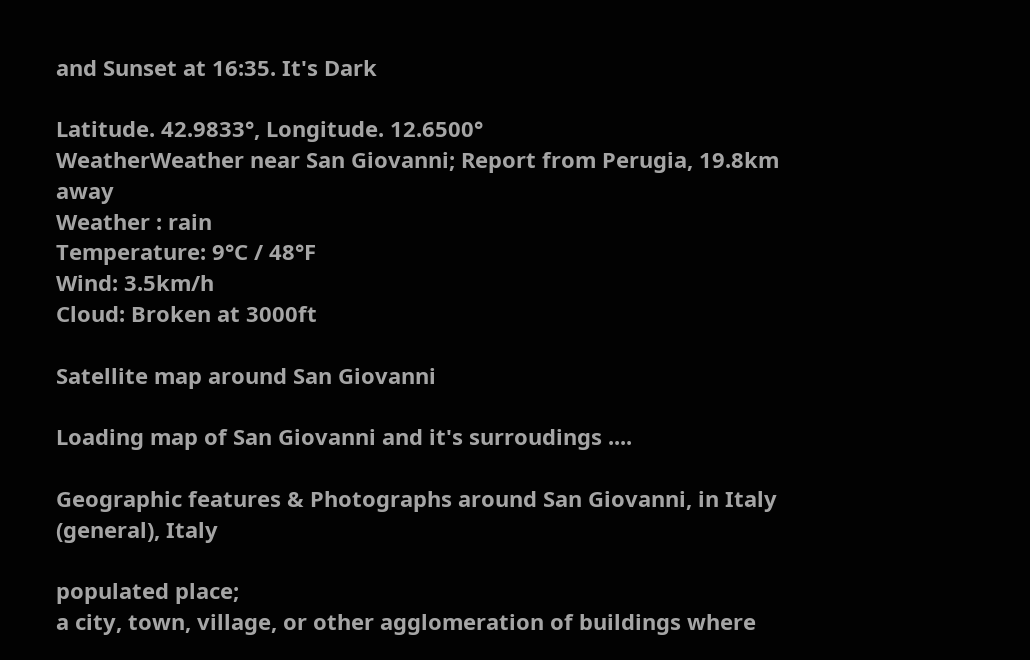and Sunset at 16:35. It's Dark

Latitude. 42.9833°, Longitude. 12.6500°
WeatherWeather near San Giovanni; Report from Perugia, 19.8km away
Weather : rain
Temperature: 9°C / 48°F
Wind: 3.5km/h
Cloud: Broken at 3000ft

Satellite map around San Giovanni

Loading map of San Giovanni and it's surroudings ....

Geographic features & Photographs around San Giovanni, in Italy (general), Italy

populated place;
a city, town, village, or other agglomeration of buildings where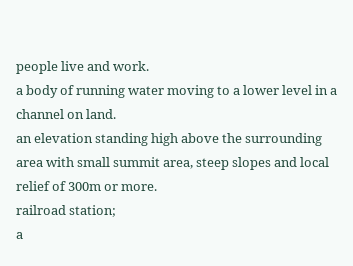people live and work.
a body of running water moving to a lower level in a channel on land.
an elevation standing high above the surrounding area with small summit area, steep slopes and local relief of 300m or more.
railroad station;
a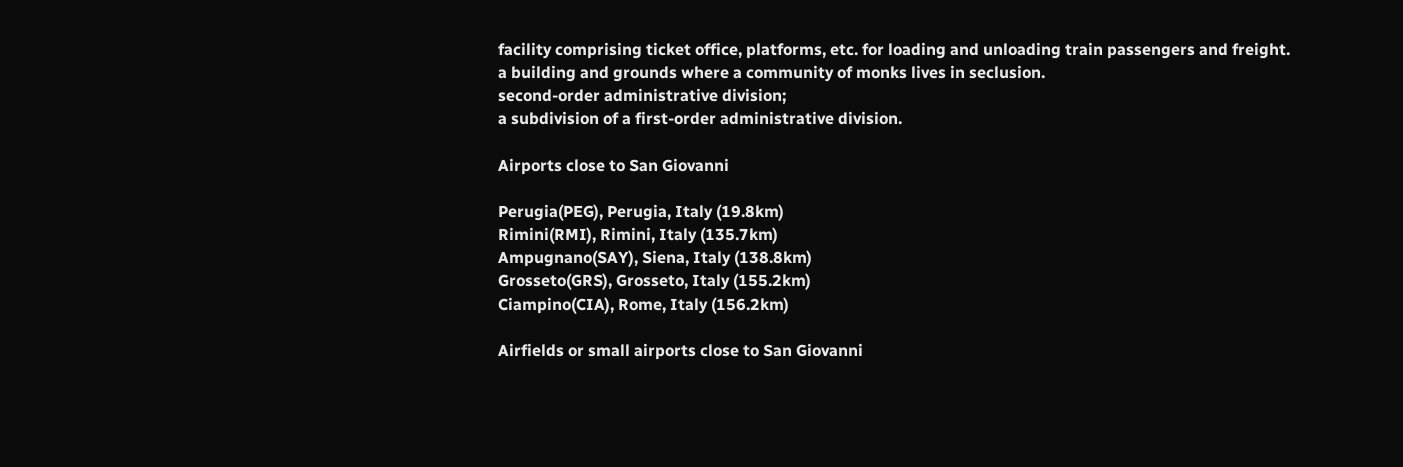facility comprising ticket office, platforms, etc. for loading and unloading train passengers and freight.
a building and grounds where a community of monks lives in seclusion.
second-order administrative division;
a subdivision of a first-order administrative division.

Airports close to San Giovanni

Perugia(PEG), Perugia, Italy (19.8km)
Rimini(RMI), Rimini, Italy (135.7km)
Ampugnano(SAY), Siena, Italy (138.8km)
Grosseto(GRS), Grosseto, Italy (155.2km)
Ciampino(CIA), Rome, Italy (156.2km)

Airfields or small airports close to San Giovanni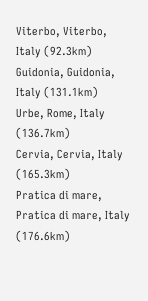Viterbo, Viterbo, Italy (92.3km)
Guidonia, Guidonia, Italy (131.1km)
Urbe, Rome, Italy (136.7km)
Cervia, Cervia, Italy (165.3km)
Pratica di mare, Pratica di mare, Italy (176.6km)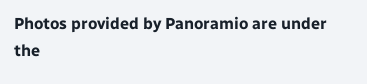Photos provided by Panoramio are under the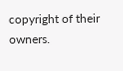copyright of their owners.